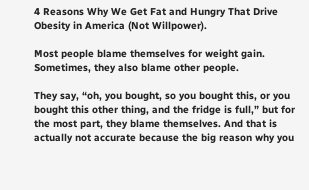4 Reasons Why We Get Fat and Hungry That Drive Obesity in America (Not Willpower).

Most people blame themselves for weight gain. Sometimes, they also blame other people.

They say, “oh, you bought, so you bought this, or you bought this other thing, and the fridge is full,” but for the most part, they blame themselves. And that is actually not accurate because the big reason why you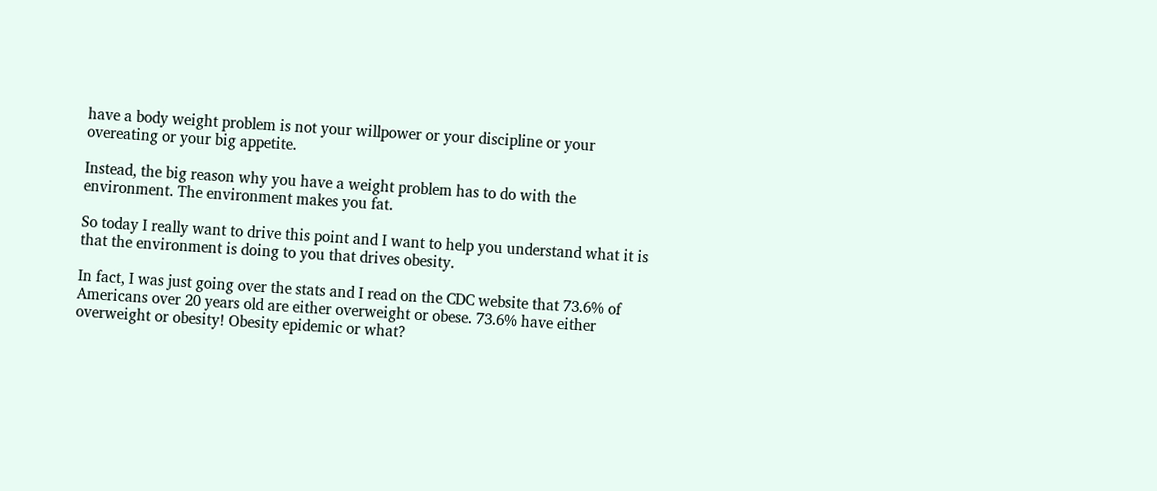have a body weight problem is not your willpower or your discipline or your overeating or your big appetite.

Instead, the big reason why you have a weight problem has to do with the environment. The environment makes you fat.

So today I really want to drive this point and I want to help you understand what it is that the environment is doing to you that drives obesity.

In fact, I was just going over the stats and I read on the CDC website that 73.6% of Americans over 20 years old are either overweight or obese. 73.6% have either overweight or obesity! Obesity epidemic or what?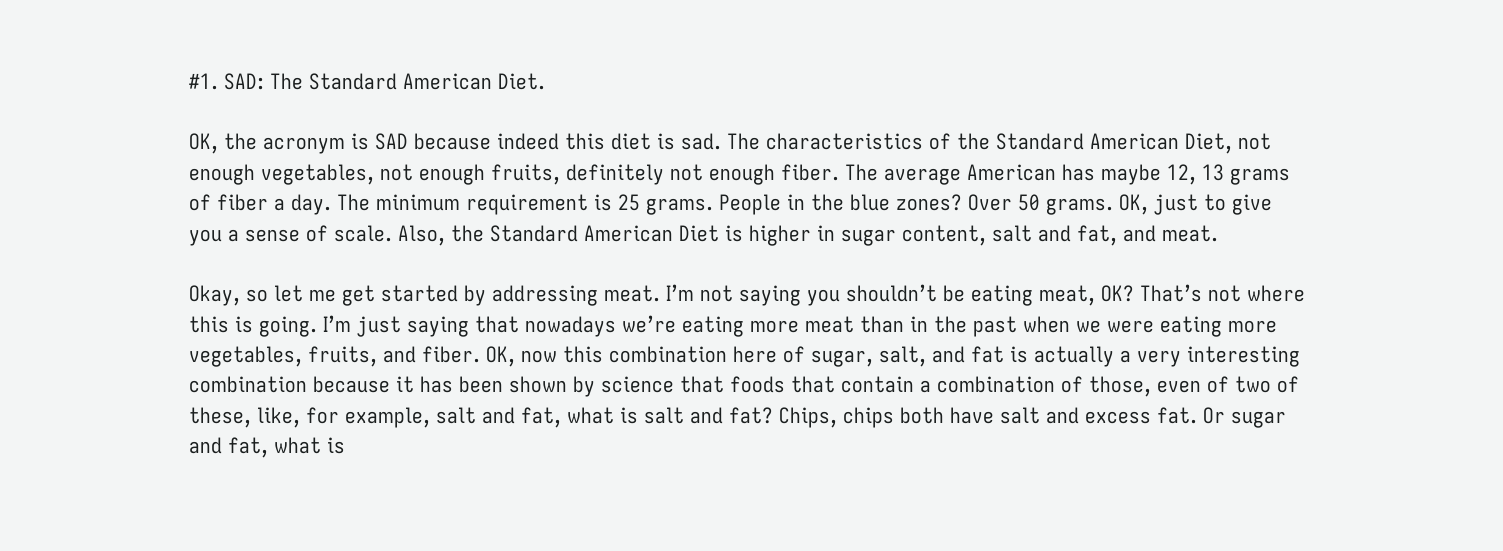#1. SAD: The Standard American Diet.

OK, the acronym is SAD because indeed this diet is sad. The characteristics of the Standard American Diet, not enough vegetables, not enough fruits, definitely not enough fiber. The average American has maybe 12, 13 grams of fiber a day. The minimum requirement is 25 grams. People in the blue zones? Over 50 grams. OK, just to give you a sense of scale. Also, the Standard American Diet is higher in sugar content, salt and fat, and meat.

Okay, so let me get started by addressing meat. I’m not saying you shouldn’t be eating meat, OK? That’s not where this is going. I’m just saying that nowadays we’re eating more meat than in the past when we were eating more vegetables, fruits, and fiber. OK, now this combination here of sugar, salt, and fat is actually a very interesting combination because it has been shown by science that foods that contain a combination of those, even of two of these, like, for example, salt and fat, what is salt and fat? Chips, chips both have salt and excess fat. Or sugar and fat, what is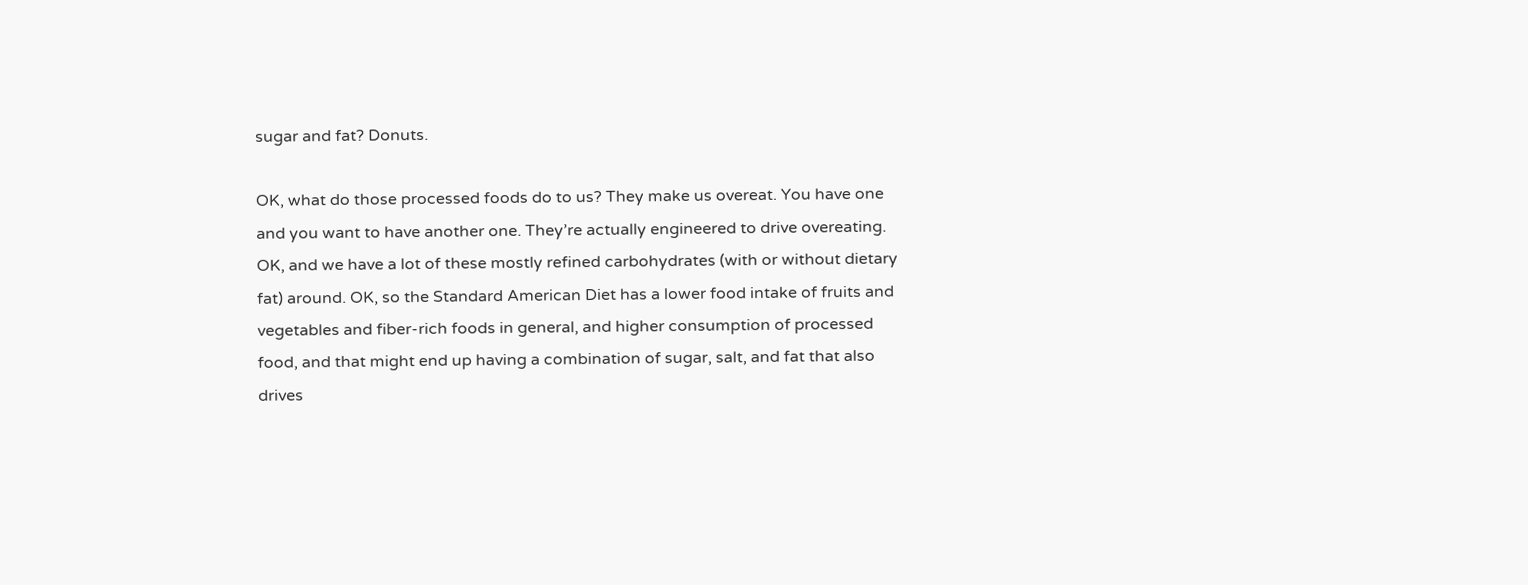sugar and fat? Donuts.

OK, what do those processed foods do to us? They make us overeat. You have one and you want to have another one. They’re actually engineered to drive overeating. OK, and we have a lot of these mostly refined carbohydrates (with or without dietary fat) around. OK, so the Standard American Diet has a lower food intake of fruits and vegetables and fiber-rich foods in general, and higher consumption of processed food, and that might end up having a combination of sugar, salt, and fat that also drives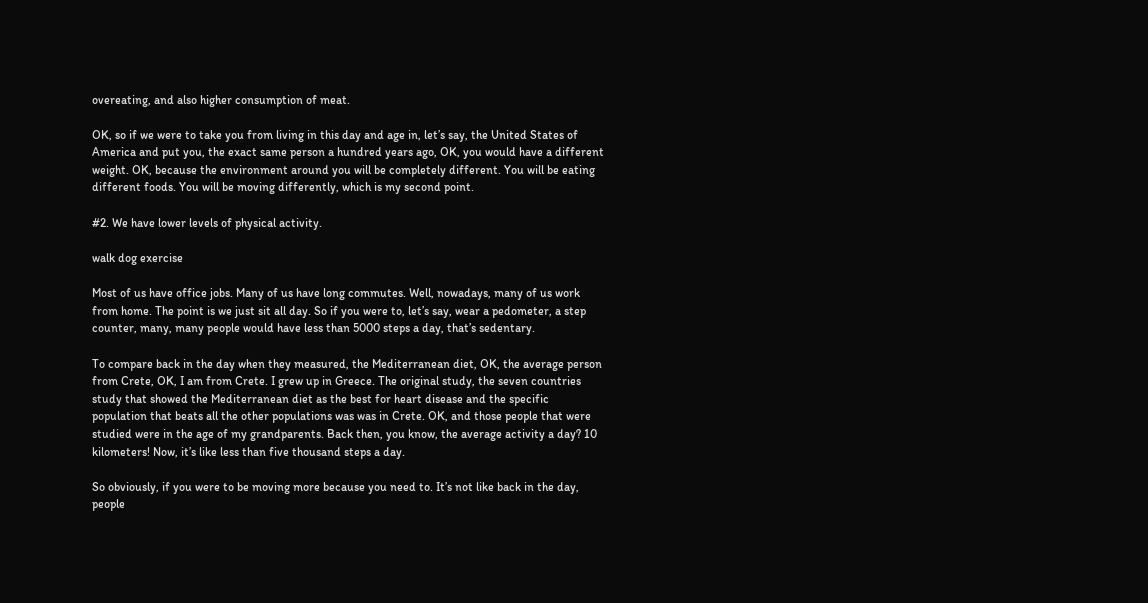overeating, and also higher consumption of meat.

OK, so if we were to take you from living in this day and age in, let’s say, the United States of America and put you, the exact same person a hundred years ago, OK, you would have a different weight. OK, because the environment around you will be completely different. You will be eating different foods. You will be moving differently, which is my second point.

#2. We have lower levels of physical activity.

walk dog exercise

Most of us have office jobs. Many of us have long commutes. Well, nowadays, many of us work from home. The point is we just sit all day. So if you were to, let’s say, wear a pedometer, a step counter, many, many people would have less than 5000 steps a day, that’s sedentary.

To compare back in the day when they measured, the Mediterranean diet, OK, the average person from Crete, OK, I am from Crete. I grew up in Greece. The original study, the seven countries study that showed the Mediterranean diet as the best for heart disease and the specific population that beats all the other populations was was in Crete. OK, and those people that were studied were in the age of my grandparents. Back then, you know, the average activity a day? 10 kilometers! Now, it’s like less than five thousand steps a day.

So obviously, if you were to be moving more because you need to. It’s not like back in the day, people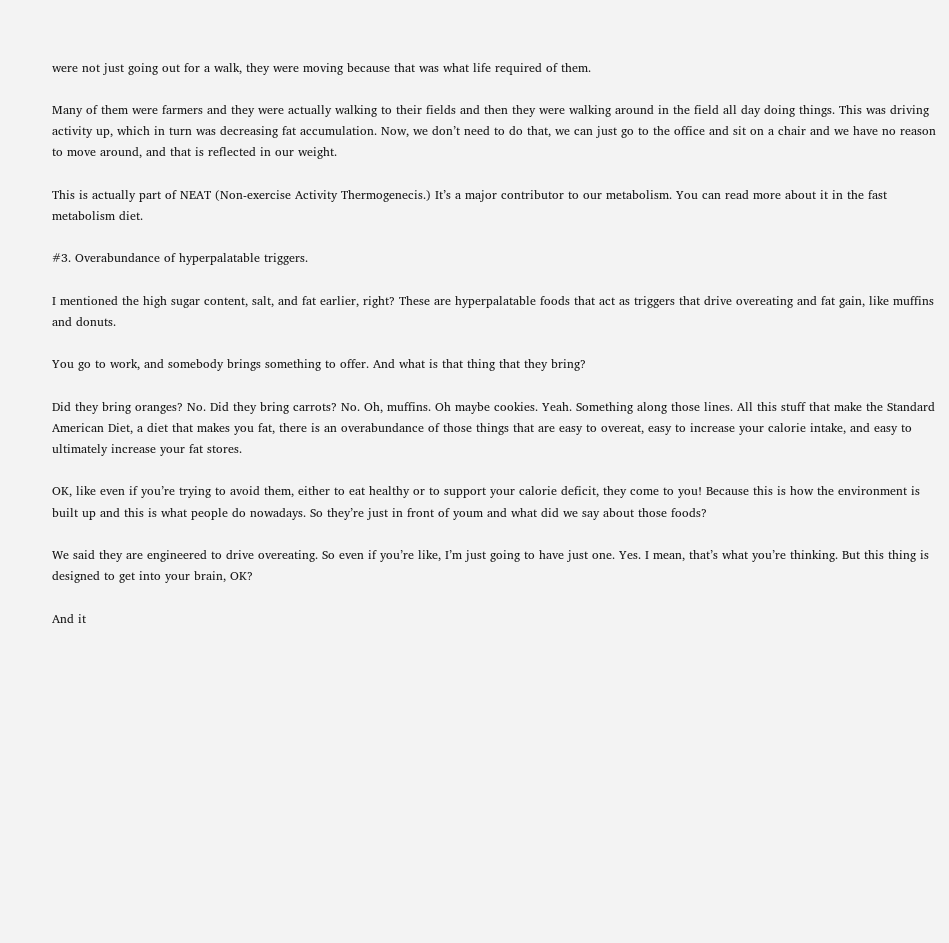were not just going out for a walk, they were moving because that was what life required of them.

Many of them were farmers and they were actually walking to their fields and then they were walking around in the field all day doing things. This was driving activity up, which in turn was decreasing fat accumulation. Now, we don’t need to do that, we can just go to the office and sit on a chair and we have no reason to move around, and that is reflected in our weight.

This is actually part of NEAT (Non-exercise Activity Thermogenecis.) It’s a major contributor to our metabolism. You can read more about it in the fast metabolism diet.

#3. Overabundance of hyperpalatable triggers.

I mentioned the high sugar content, salt, and fat earlier, right? These are hyperpalatable foods that act as triggers that drive overeating and fat gain, like muffins and donuts.

You go to work, and somebody brings something to offer. And what is that thing that they bring?

Did they bring oranges? No. Did they bring carrots? No. Oh, muffins. Oh maybe cookies. Yeah. Something along those lines. All this stuff that make the Standard American Diet, a diet that makes you fat, there is an overabundance of those things that are easy to overeat, easy to increase your calorie intake, and easy to ultimately increase your fat stores.

OK, like even if you’re trying to avoid them, either to eat healthy or to support your calorie deficit, they come to you! Because this is how the environment is built up and this is what people do nowadays. So they’re just in front of youm and what did we say about those foods?

We said they are engineered to drive overeating. So even if you’re like, I’m just going to have just one. Yes. I mean, that’s what you’re thinking. But this thing is designed to get into your brain, OK?

And it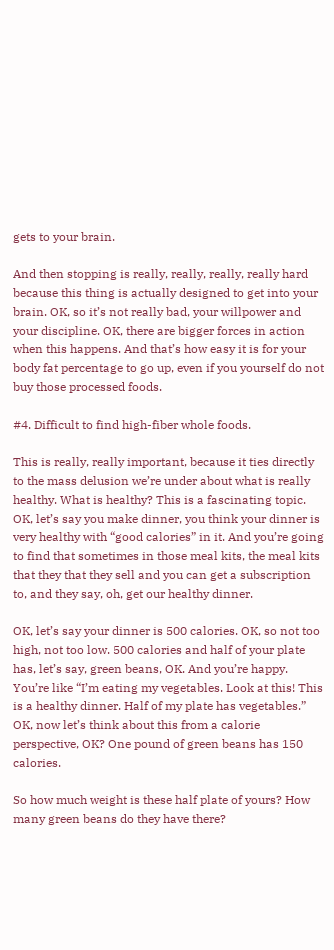gets to your brain.

And then stopping is really, really, really, really hard because this thing is actually designed to get into your brain. OK, so it’s not really bad, your willpower and your discipline. OK, there are bigger forces in action when this happens. And that’s how easy it is for your body fat percentage to go up, even if you yourself do not buy those processed foods.

#4. Difficult to find high-fiber whole foods.

This is really, really important, because it ties directly to the mass delusion we’re under about what is really healthy. What is healthy? This is a fascinating topic. OK, let’s say you make dinner, you think your dinner is very healthy with “good calories” in it. And you’re going to find that sometimes in those meal kits, the meal kits that they that they sell and you can get a subscription to, and they say, oh, get our healthy dinner.

OK, let’s say your dinner is 500 calories. OK, so not too high, not too low. 500 calories and half of your plate has, let’s say, green beans, OK. And you’re happy. You’re like “I’m eating my vegetables. Look at this! This is a healthy dinner. Half of my plate has vegetables.” OK, now let’s think about this from a calorie perspective, OK? One pound of green beans has 150 calories.

So how much weight is these half plate of yours? How many green beans do they have there?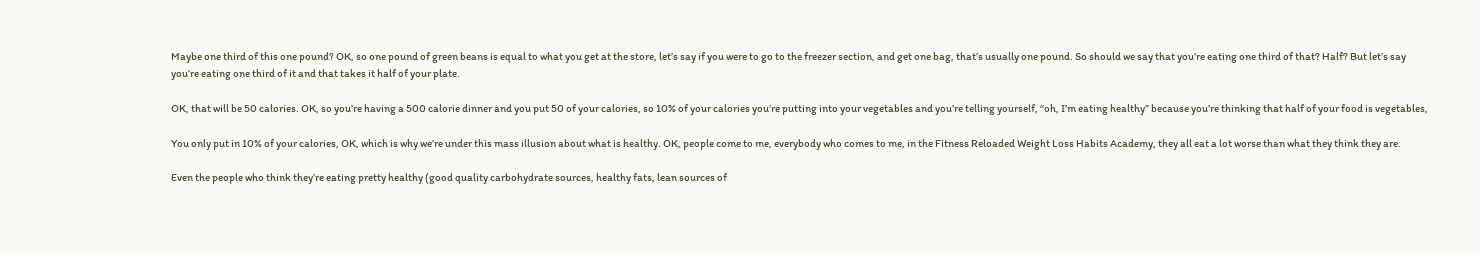Maybe one third of this one pound? OK, so one pound of green beans is equal to what you get at the store, let’s say if you were to go to the freezer section, and get one bag, that’s usually one pound. So should we say that you’re eating one third of that? Half? But let’s say you’re eating one third of it and that takes it half of your plate.

OK, that will be 50 calories. OK, so you’re having a 500 calorie dinner and you put 50 of your calories, so 10% of your calories you’re putting into your vegetables and you’re telling yourself, “oh, I’m eating healthy” because you’re thinking that half of your food is vegetables,

You only put in 10% of your calories, OK, which is why we’re under this mass illusion about what is healthy. OK, people come to me, everybody who comes to me, in the Fitness Reloaded Weight Loss Habits Academy, they all eat a lot worse than what they think they are.

Even the people who think they’re eating pretty healthy (good quality carbohydrate sources, healthy fats, lean sources of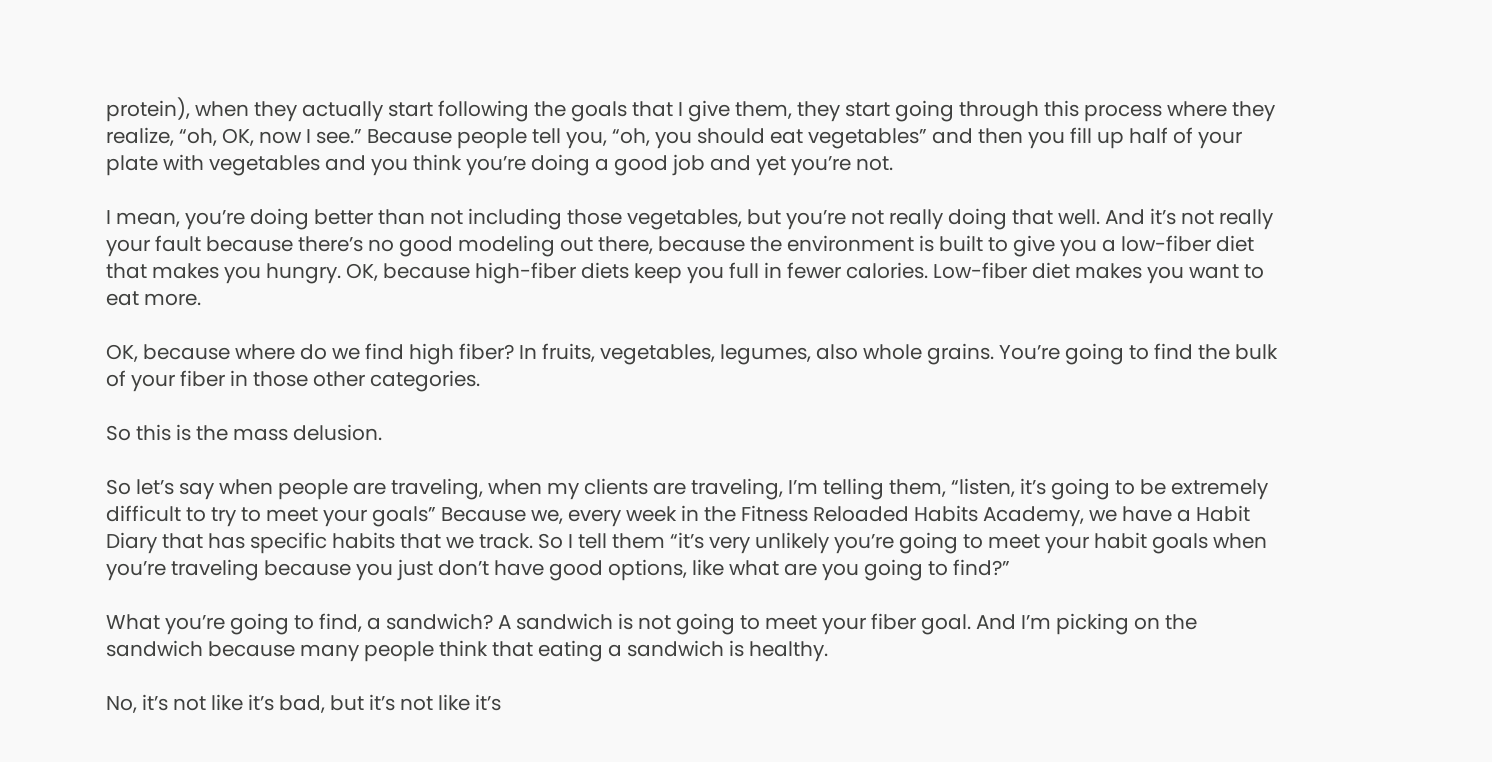protein), when they actually start following the goals that I give them, they start going through this process where they realize, “oh, OK, now I see.” Because people tell you, “oh, you should eat vegetables” and then you fill up half of your plate with vegetables and you think you’re doing a good job and yet you’re not.

I mean, you’re doing better than not including those vegetables, but you’re not really doing that well. And it’s not really your fault because there’s no good modeling out there, because the environment is built to give you a low-fiber diet that makes you hungry. OK, because high-fiber diets keep you full in fewer calories. Low-fiber diet makes you want to eat more.

OK, because where do we find high fiber? In fruits, vegetables, legumes, also whole grains. You’re going to find the bulk of your fiber in those other categories.

So this is the mass delusion.

So let’s say when people are traveling, when my clients are traveling, I’m telling them, “listen, it’s going to be extremely difficult to try to meet your goals” Because we, every week in the Fitness Reloaded Habits Academy, we have a Habit Diary that has specific habits that we track. So I tell them “it’s very unlikely you’re going to meet your habit goals when you’re traveling because you just don’t have good options, like what are you going to find?”

What you’re going to find, a sandwich? A sandwich is not going to meet your fiber goal. And I’m picking on the sandwich because many people think that eating a sandwich is healthy.

No, it’s not like it’s bad, but it’s not like it’s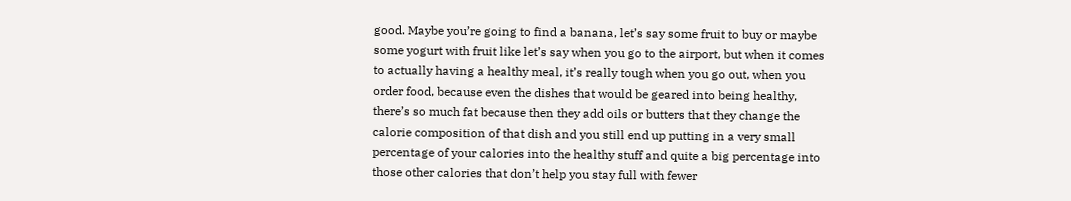good. Maybe you’re going to find a banana, let’s say some fruit to buy or maybe some yogurt with fruit like let’s say when you go to the airport, but when it comes to actually having a healthy meal, it’s really tough when you go out, when you order food, because even the dishes that would be geared into being healthy, there’s so much fat because then they add oils or butters that they change the calorie composition of that dish and you still end up putting in a very small percentage of your calories into the healthy stuff and quite a big percentage into those other calories that don’t help you stay full with fewer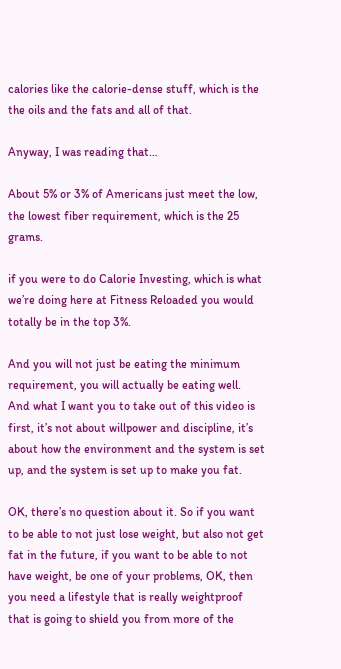calories like the calorie-dense stuff, which is the the oils and the fats and all of that.

Anyway, I was reading that…

About 5% or 3% of Americans just meet the low, the lowest fiber requirement, which is the 25 grams.

if you were to do Calorie Investing, which is what we’re doing here at Fitness Reloaded you would totally be in the top 3%.

And you will not just be eating the minimum requirement, you will actually be eating well. And what I want you to take out of this video is first, it’s not about willpower and discipline, it’s about how the environment and the system is set up, and the system is set up to make you fat.

OK, there’s no question about it. So if you want to be able to not just lose weight, but also not get fat in the future, if you want to be able to not have weight, be one of your problems, OK, then you need a lifestyle that is really weightproof that is going to shield you from more of the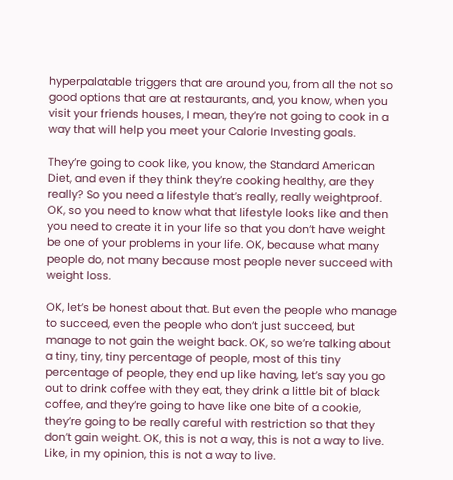hyperpalatable triggers that are around you, from all the not so good options that are at restaurants, and, you know, when you visit your friends houses, I mean, they’re not going to cook in a way that will help you meet your Calorie Investing goals.

They’re going to cook like, you know, the Standard American Diet, and even if they think they’re cooking healthy, are they really? So you need a lifestyle that’s really, really weightproof. OK, so you need to know what that lifestyle looks like and then you need to create it in your life so that you don’t have weight be one of your problems in your life. OK, because what many people do, not many because most people never succeed with weight loss.

OK, let’s be honest about that. But even the people who manage to succeed, even the people who don’t just succeed, but manage to not gain the weight back. OK, so we’re talking about a tiny, tiny, tiny percentage of people, most of this tiny percentage of people, they end up like having, let’s say you go out to drink coffee with they eat, they drink a little bit of black coffee, and they’re going to have like one bite of a cookie, they’re going to be really careful with restriction so that they don’t gain weight. OK, this is not a way, this is not a way to live. Like, in my opinion, this is not a way to live.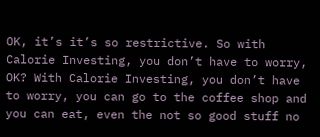OK, it’s it’s so restrictive. So with Calorie Investing, you don’t have to worry, OK? With Calorie Investing, you don’t have to worry, you can go to the coffee shop and you can eat, even the not so good stuff no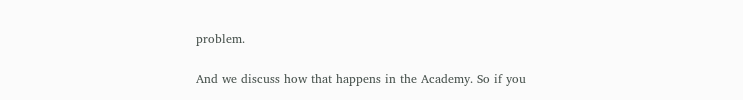problem.

And we discuss how that happens in the Academy. So if you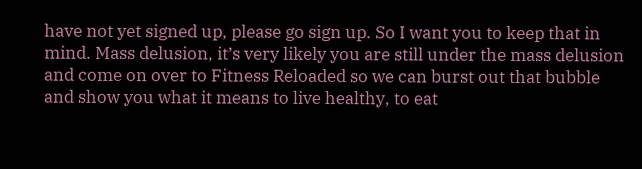have not yet signed up, please go sign up. So I want you to keep that in mind. Mass delusion, it’s very likely you are still under the mass delusion and come on over to Fitness Reloaded so we can burst out that bubble and show you what it means to live healthy, to eat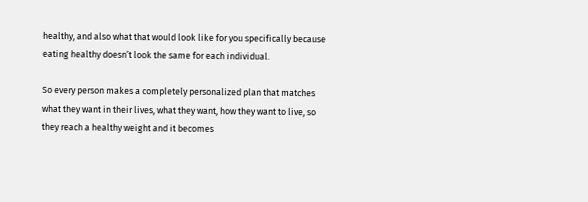healthy, and also what that would look like for you specifically because eating healthy doesn’t look the same for each individual.

So every person makes a completely personalized plan that matches what they want in their lives, what they want, how they want to live, so they reach a healthy weight and it becomes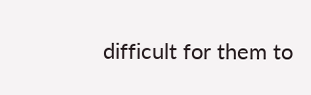difficult for them to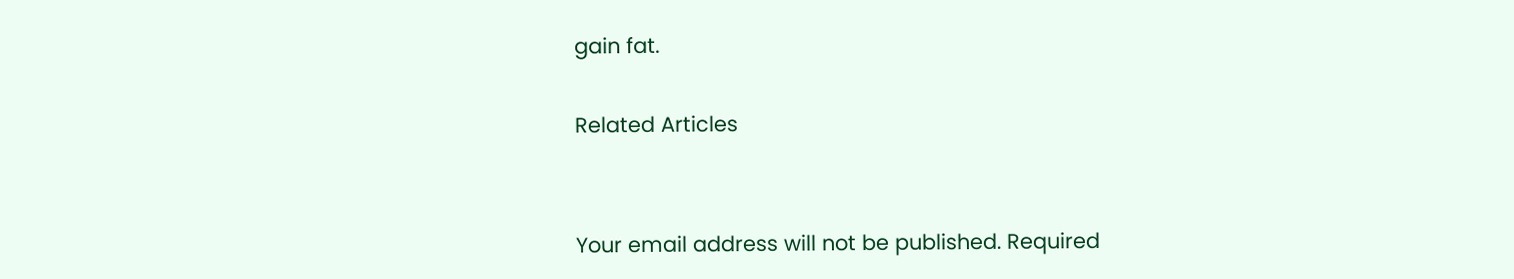gain fat.

Related Articles


Your email address will not be published. Required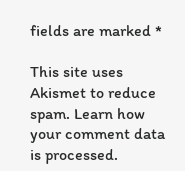fields are marked *

This site uses Akismet to reduce spam. Learn how your comment data is processed.